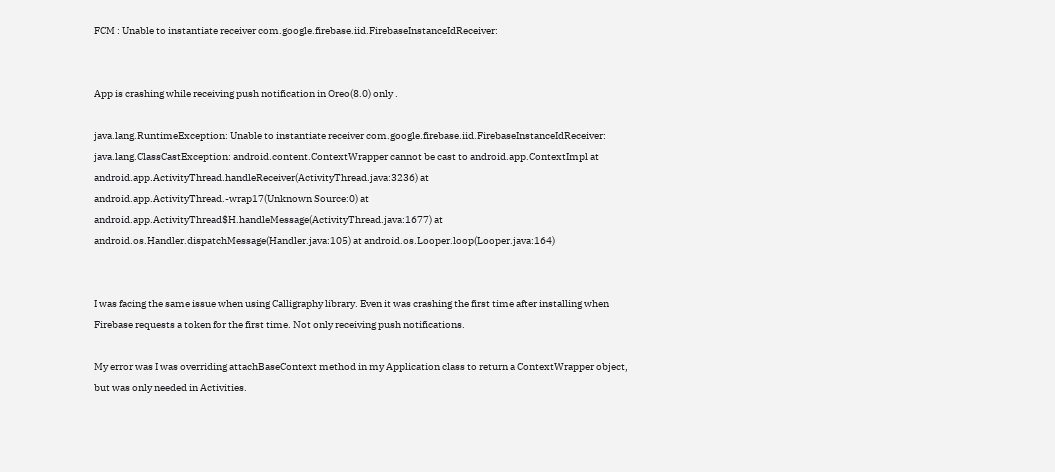FCM : Unable to instantiate receiver com.google.firebase.iid.FirebaseInstanceIdReceiver:


App is crashing while receiving push notification in Oreo(8.0) only .

java.lang.RuntimeException: Unable to instantiate receiver com.google.firebase.iid.FirebaseInstanceIdReceiver: java.lang.ClassCastException: android.content.ContextWrapper cannot be cast to android.app.ContextImpl at android.app.ActivityThread.handleReceiver(ActivityThread.java:3236) at android.app.ActivityThread.-wrap17(Unknown Source:0) at android.app.ActivityThread$H.handleMessage(ActivityThread.java:1677) at android.os.Handler.dispatchMessage(Handler.java:105) at android.os.Looper.loop(Looper.java:164)


I was facing the same issue when using Calligraphy library. Even it was crashing the first time after installing when Firebase requests a token for the first time. Not only receiving push notifications.

My error was I was overriding attachBaseContext method in my Application class to return a ContextWrapper object, but was only needed in Activities.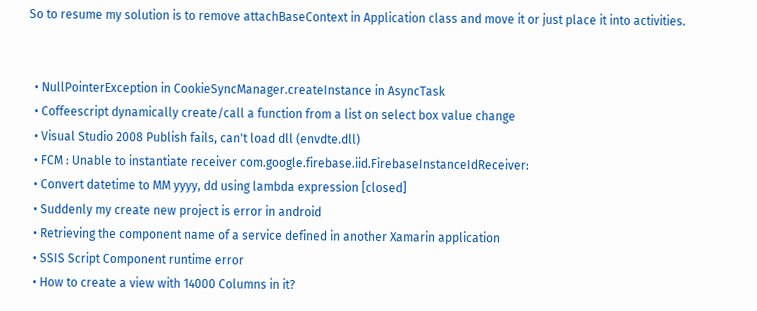So to resume my solution is to remove attachBaseContext in Application class and move it or just place it into activities.


  • NullPointerException in CookieSyncManager.createInstance in AsyncTask
  • Coffeescript dynamically create/call a function from a list on select box value change
  • Visual Studio 2008 Publish fails, can't load dll (envdte.dll)
  • FCM : Unable to instantiate receiver com.google.firebase.iid.FirebaseInstanceIdReceiver:
  • Convert datetime to MM yyyy, dd using lambda expression [closed]
  • Suddenly my create new project is error in android
  • Retrieving the component name of a service defined in another Xamarin application
  • SSIS Script Component runtime error
  • How to create a view with 14000 Columns in it?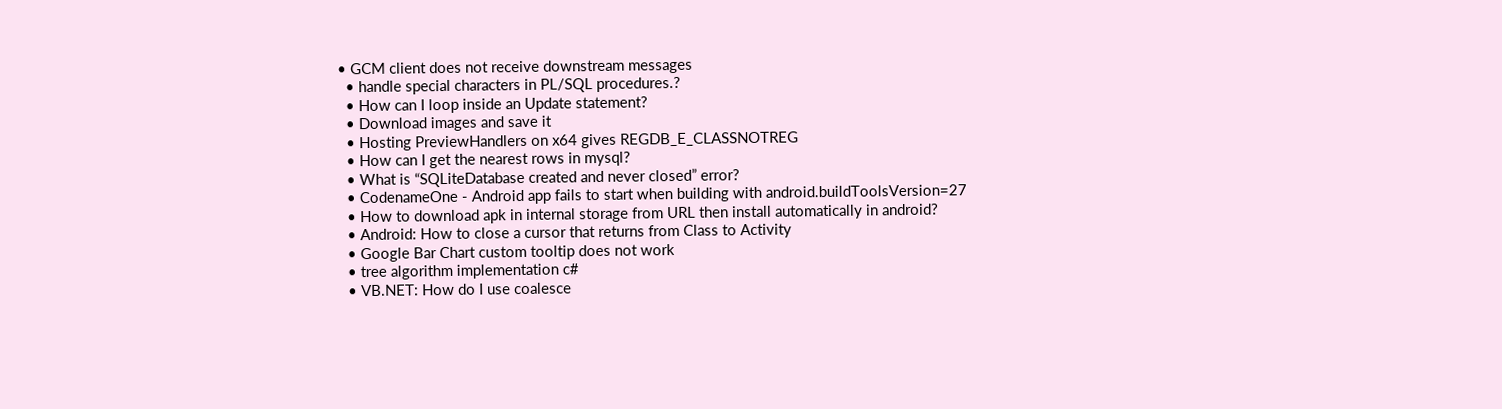• GCM client does not receive downstream messages
  • handle special characters in PL/SQL procedures.?
  • How can I loop inside an Update statement?
  • Download images and save it
  • Hosting PreviewHandlers on x64 gives REGDB_E_CLASSNOTREG
  • How can I get the nearest rows in mysql?
  • What is “SQLiteDatabase created and never closed” error?
  • CodenameOne - Android app fails to start when building with android.buildToolsVersion=27
  • How to download apk in internal storage from URL then install automatically in android?
  • Android: How to close a cursor that returns from Class to Activity
  • Google Bar Chart custom tooltip does not work
  • tree algorithm implementation c#
  • VB.NET: How do I use coalesce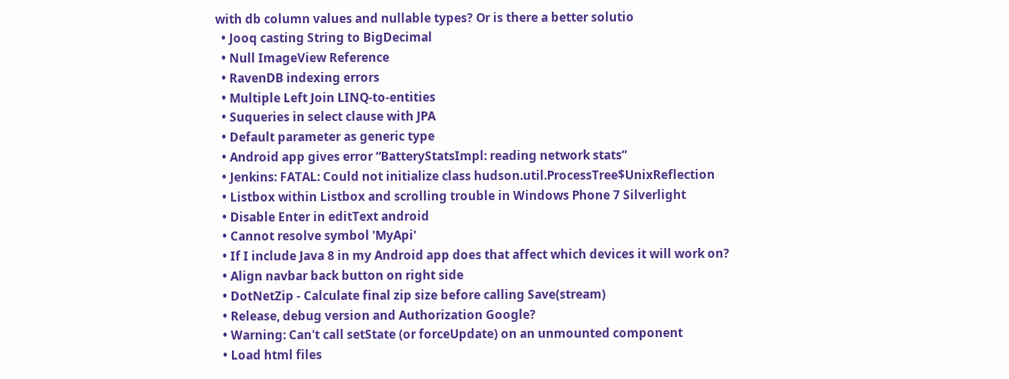with db column values and nullable types? Or is there a better solutio
  • Jooq casting String to BigDecimal
  • Null ImageView Reference
  • RavenDB indexing errors
  • Multiple Left Join LINQ-to-entities
  • Suqueries in select clause with JPA
  • Default parameter as generic type
  • Android app gives error “BatteryStatsImpl: reading network stats”
  • Jenkins: FATAL: Could not initialize class hudson.util.ProcessTree$UnixReflection
  • Listbox within Listbox and scrolling trouble in Windows Phone 7 Silverlight
  • Disable Enter in editText android
  • Cannot resolve symbol 'MyApi'
  • If I include Java 8 in my Android app does that affect which devices it will work on?
  • Align navbar back button on right side
  • DotNetZip - Calculate final zip size before calling Save(stream)
  • Release, debug version and Authorization Google?
  • Warning: Can't call setState (or forceUpdate) on an unmounted component
  • Load html files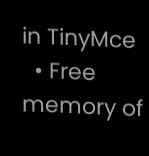in TinyMce
  • Free memory of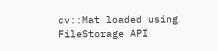cv::Mat loaded using FileStorage API